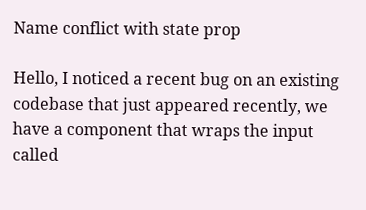Name conflict with state prop

Hello, I noticed a recent bug on an existing codebase that just appeared recently, we have a component that wraps the input called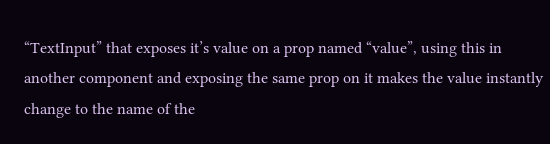“TextInput” that exposes it’s value on a prop named “value”, using this in another component and exposing the same prop on it makes the value instantly change to the name of the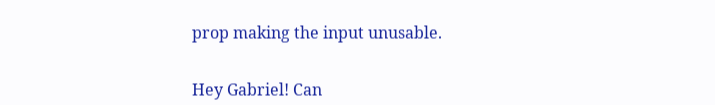prop making the input unusable.


Hey Gabriel! Can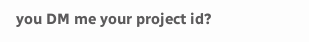you DM me your project id?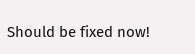Should be fixed now!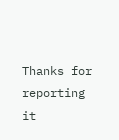Thanks for reporting it